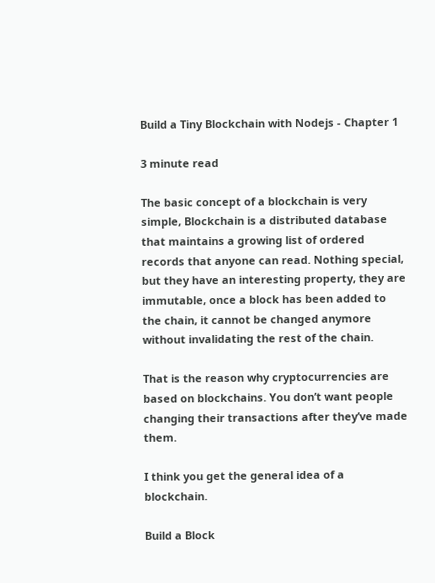Build a Tiny Blockchain with Nodejs - Chapter 1

3 minute read

The basic concept of a blockchain is very simple, Blockchain is a distributed database that maintains a growing list of ordered records that anyone can read. Nothing special, but they have an interesting property, they are immutable, once a block has been added to the chain, it cannot be changed anymore without invalidating the rest of the chain.

That is the reason why cryptocurrencies are based on blockchains. You don’t want people changing their transactions after they’ve made them.

I think you get the general idea of a blockchain.

Build a Block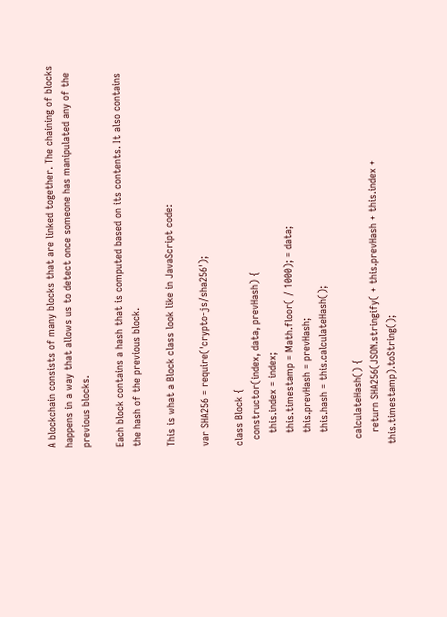A blockchain consists of many blocks that are linked together. The chaining of blocks happens in a way that allows us to detect once someone has manipulated any of the previous blocks.

Each block contains a hash that is computed based on its contents. It also contains the hash of the previous block.

This is what a Block class look like in JavaScript code:

var SHA256 = require('crypto-js/sha256');

class Block {
  constructor(index, data, prevHash) {
    this.index = index;
    this.timestamp = Math.floor( / 1000); = data;
    this.prevHash = prevHash;
    this.hash = this.calculateHash();

  calculateHash() {
    return SHA256(JSON.stringify( + this.prevHash + this.index + this.timestamp).toString();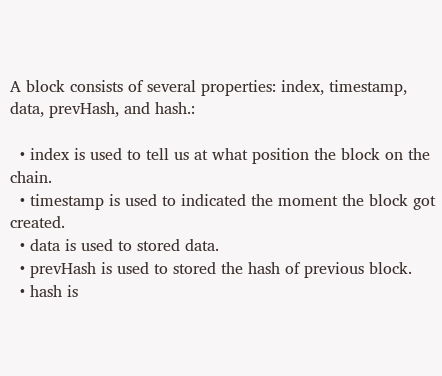A block consists of several properties: index, timestamp, data, prevHash, and hash.:

  • index is used to tell us at what position the block on the chain.
  • timestamp is used to indicated the moment the block got created.
  • data is used to stored data.
  • prevHash is used to stored the hash of previous block.
  • hash is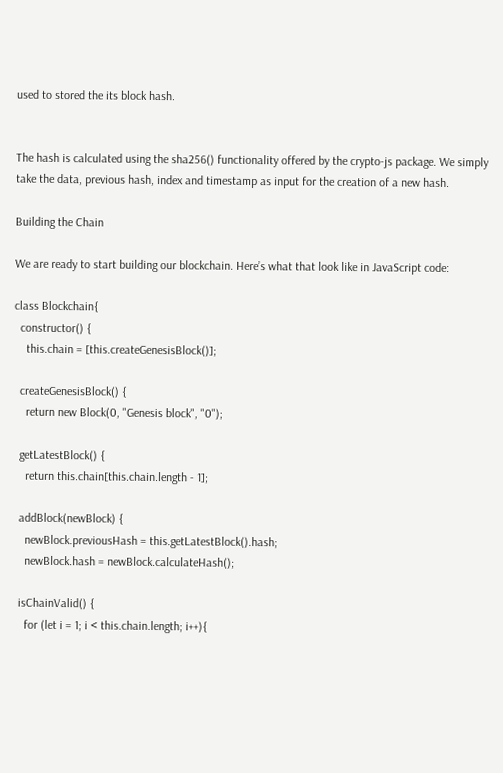used to stored the its block hash.


The hash is calculated using the sha256() functionality offered by the crypto-js package. We simply take the data, previous hash, index and timestamp as input for the creation of a new hash.

Building the Chain

We are ready to start building our blockchain. Here’s what that look like in JavaScript code:

class Blockchain{
  constructor() {
    this.chain = [this.createGenesisBlock()];

  createGenesisBlock() {
    return new Block(0, "Genesis block", "0");

  getLatestBlock() {
    return this.chain[this.chain.length - 1];

  addBlock(newBlock) {
    newBlock.previousHash = this.getLatestBlock().hash;
    newBlock.hash = newBlock.calculateHash();

  isChainValid() {
    for (let i = 1; i < this.chain.length; i++){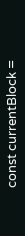const currentBlock =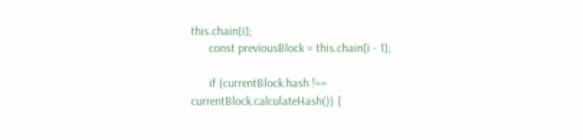this.chain[i];
      const previousBlock = this.chain[i - 1];

      if (currentBlock.hash !== currentBlock.calculateHash()) {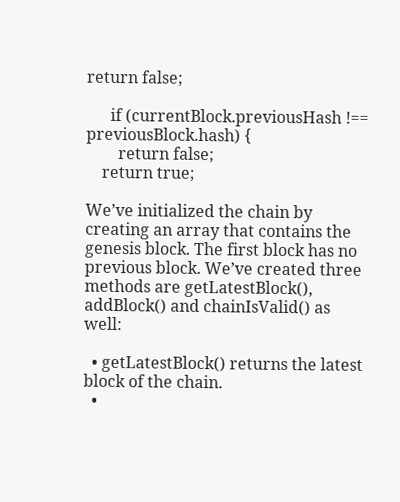return false;

      if (currentBlock.previousHash !== previousBlock.hash) {
        return false;
    return true;

We’ve initialized the chain by creating an array that contains the genesis block. The first block has no previous block. We’ve created three methods are getLatestBlock(), addBlock() and chainIsValid() as well:

  • getLatestBlock() returns the latest block of the chain.
  •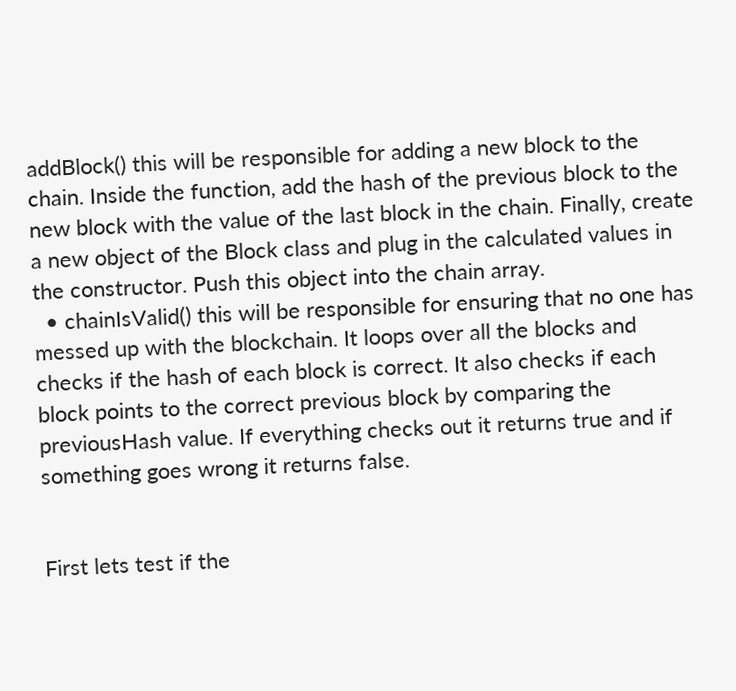addBlock() this will be responsible for adding a new block to the chain. Inside the function, add the hash of the previous block to the new block with the value of the last block in the chain. Finally, create a new object of the Block class and plug in the calculated values in the constructor. Push this object into the chain array.
  • chainIsValid() this will be responsible for ensuring that no one has messed up with the blockchain. It loops over all the blocks and checks if the hash of each block is correct. It also checks if each block points to the correct previous block by comparing the previousHash value. If everything checks out it returns true and if something goes wrong it returns false.


First lets test if the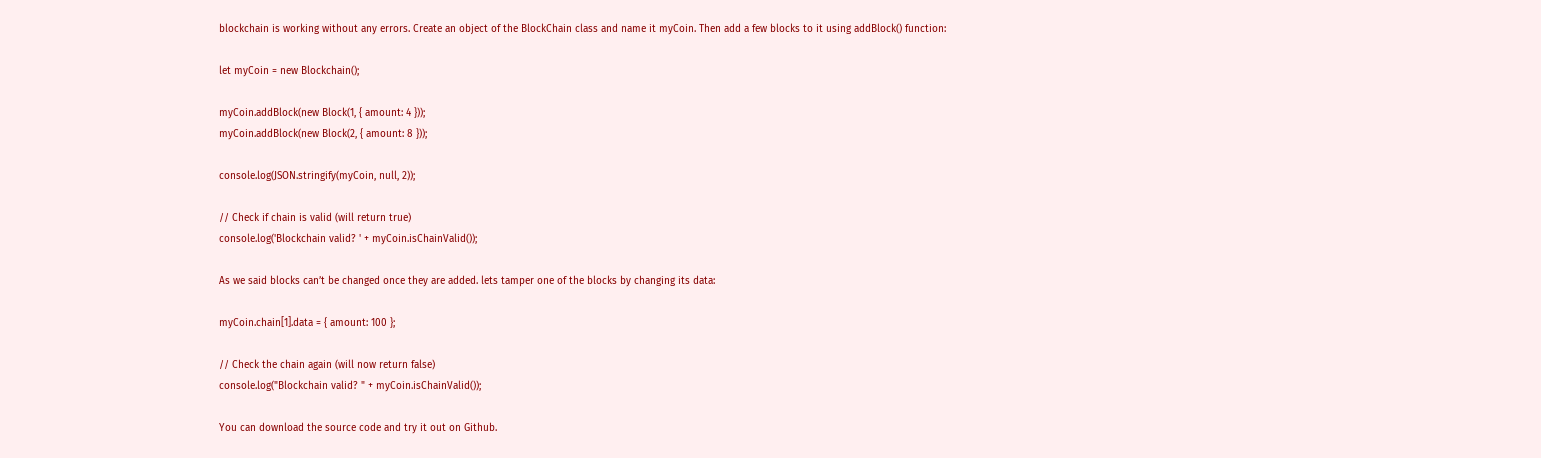blockchain is working without any errors. Create an object of the BlockChain class and name it myCoin. Then add a few blocks to it using addBlock() function:

let myCoin = new Blockchain();

myCoin.addBlock(new Block(1, { amount: 4 }));
myCoin.addBlock(new Block(2, { amount: 8 }));

console.log(JSON.stringify(myCoin, null, 2));

// Check if chain is valid (will return true)
console.log('Blockchain valid? ' + myCoin.isChainValid());

As we said blocks can’t be changed once they are added. lets tamper one of the blocks by changing its data:

myCoin.chain[1].data = { amount: 100 };

// Check the chain again (will now return false)
console.log("Blockchain valid? " + myCoin.isChainValid());

You can download the source code and try it out on Github.